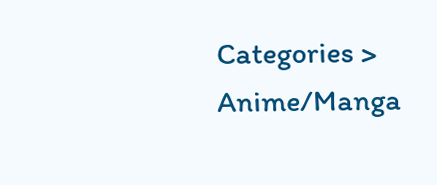Categories > Anime/Manga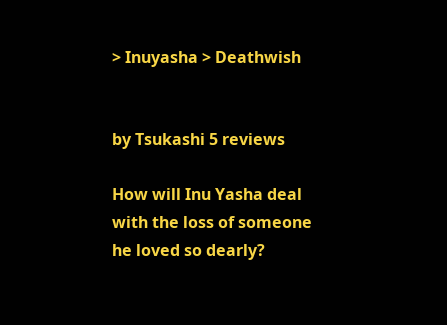> Inuyasha > Deathwish


by Tsukashi 5 reviews

How will Inu Yasha deal with the loss of someone he loved so dearly?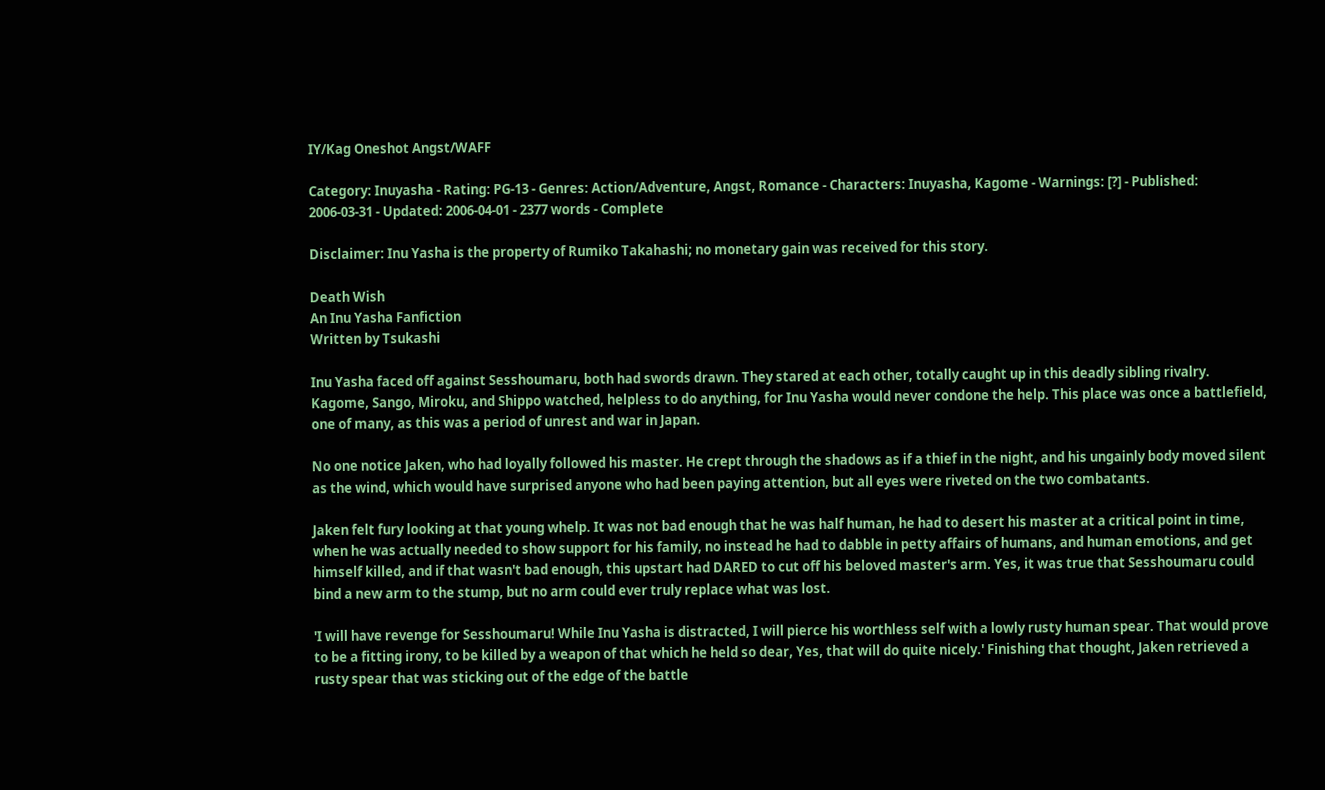IY/Kag Oneshot Angst/WAFF

Category: Inuyasha - Rating: PG-13 - Genres: Action/Adventure, Angst, Romance - Characters: Inuyasha, Kagome - Warnings: [?] - Published: 2006-03-31 - Updated: 2006-04-01 - 2377 words - Complete

Disclaimer: Inu Yasha is the property of Rumiko Takahashi; no monetary gain was received for this story.

Death Wish
An Inu Yasha Fanfiction
Written by Tsukashi

Inu Yasha faced off against Sesshoumaru, both had swords drawn. They stared at each other, totally caught up in this deadly sibling rivalry. Kagome, Sango, Miroku, and Shippo watched, helpless to do anything, for Inu Yasha would never condone the help. This place was once a battlefield, one of many, as this was a period of unrest and war in Japan.

No one notice Jaken, who had loyally followed his master. He crept through the shadows as if a thief in the night, and his ungainly body moved silent as the wind, which would have surprised anyone who had been paying attention, but all eyes were riveted on the two combatants.

Jaken felt fury looking at that young whelp. It was not bad enough that he was half human, he had to desert his master at a critical point in time, when he was actually needed to show support for his family, no instead he had to dabble in petty affairs of humans, and human emotions, and get himself killed, and if that wasn't bad enough, this upstart had DARED to cut off his beloved master's arm. Yes, it was true that Sesshoumaru could bind a new arm to the stump, but no arm could ever truly replace what was lost.

'I will have revenge for Sesshoumaru! While Inu Yasha is distracted, I will pierce his worthless self with a lowly rusty human spear. That would prove to be a fitting irony, to be killed by a weapon of that which he held so dear, Yes, that will do quite nicely.' Finishing that thought, Jaken retrieved a rusty spear that was sticking out of the edge of the battle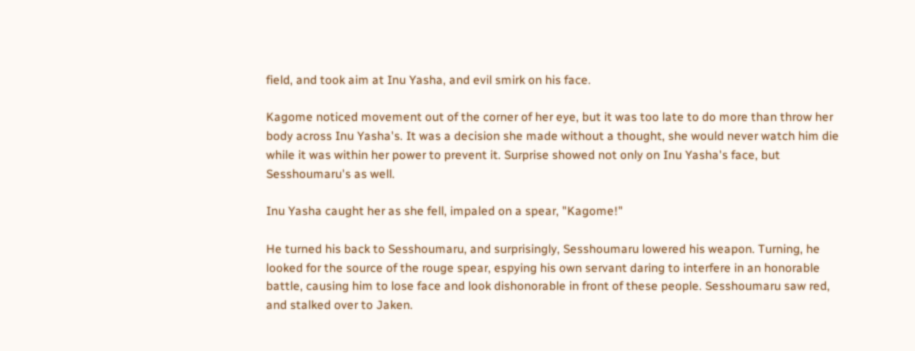field, and took aim at Inu Yasha, and evil smirk on his face.

Kagome noticed movement out of the corner of her eye, but it was too late to do more than throw her body across Inu Yasha's. It was a decision she made without a thought, she would never watch him die while it was within her power to prevent it. Surprise showed not only on Inu Yasha's face, but Sesshoumaru's as well.

Inu Yasha caught her as she fell, impaled on a spear, "Kagome!"

He turned his back to Sesshoumaru, and surprisingly, Sesshoumaru lowered his weapon. Turning, he looked for the source of the rouge spear, espying his own servant daring to interfere in an honorable battle, causing him to lose face and look dishonorable in front of these people. Sesshoumaru saw red, and stalked over to Jaken.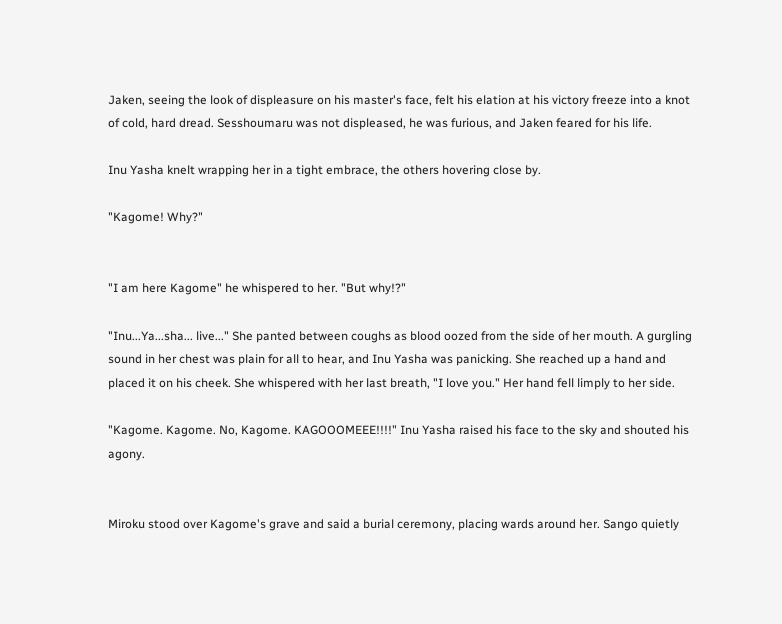Jaken, seeing the look of displeasure on his master's face, felt his elation at his victory freeze into a knot of cold, hard dread. Sesshoumaru was not displeased, he was furious, and Jaken feared for his life.

Inu Yasha knelt wrapping her in a tight embrace, the others hovering close by.

"Kagome! Why?"


"I am here Kagome" he whispered to her. "But why!?"

"Inu...Ya...sha... live..." She panted between coughs as blood oozed from the side of her mouth. A gurgling sound in her chest was plain for all to hear, and Inu Yasha was panicking. She reached up a hand and placed it on his cheek. She whispered with her last breath, "I love you." Her hand fell limply to her side.

"Kagome. Kagome. No, Kagome. KAGOOOMEEE!!!!" Inu Yasha raised his face to the sky and shouted his agony.


Miroku stood over Kagome's grave and said a burial ceremony, placing wards around her. Sango quietly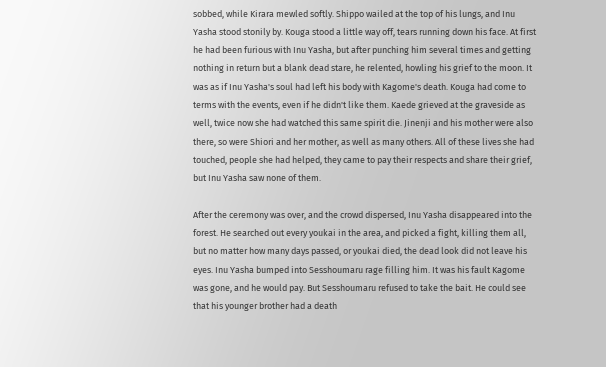sobbed, while Kirara mewled softly. Shippo wailed at the top of his lungs, and Inu Yasha stood stonily by. Kouga stood a little way off, tears running down his face. At first he had been furious with Inu Yasha, but after punching him several times and getting nothing in return but a blank dead stare, he relented, howling his grief to the moon. It was as if Inu Yasha's soul had left his body with Kagome's death. Kouga had come to terms with the events, even if he didn't like them. Kaede grieved at the graveside as well, twice now she had watched this same spirit die. Jinenji and his mother were also there, so were Shiori and her mother, as well as many others. All of these lives she had touched, people she had helped, they came to pay their respects and share their grief, but Inu Yasha saw none of them.

After the ceremony was over, and the crowd dispersed, Inu Yasha disappeared into the forest. He searched out every youkai in the area, and picked a fight, killing them all, but no matter how many days passed, or youkai died, the dead look did not leave his eyes. Inu Yasha bumped into Sesshoumaru rage filling him. It was his fault Kagome was gone, and he would pay. But Sesshoumaru refused to take the bait. He could see that his younger brother had a death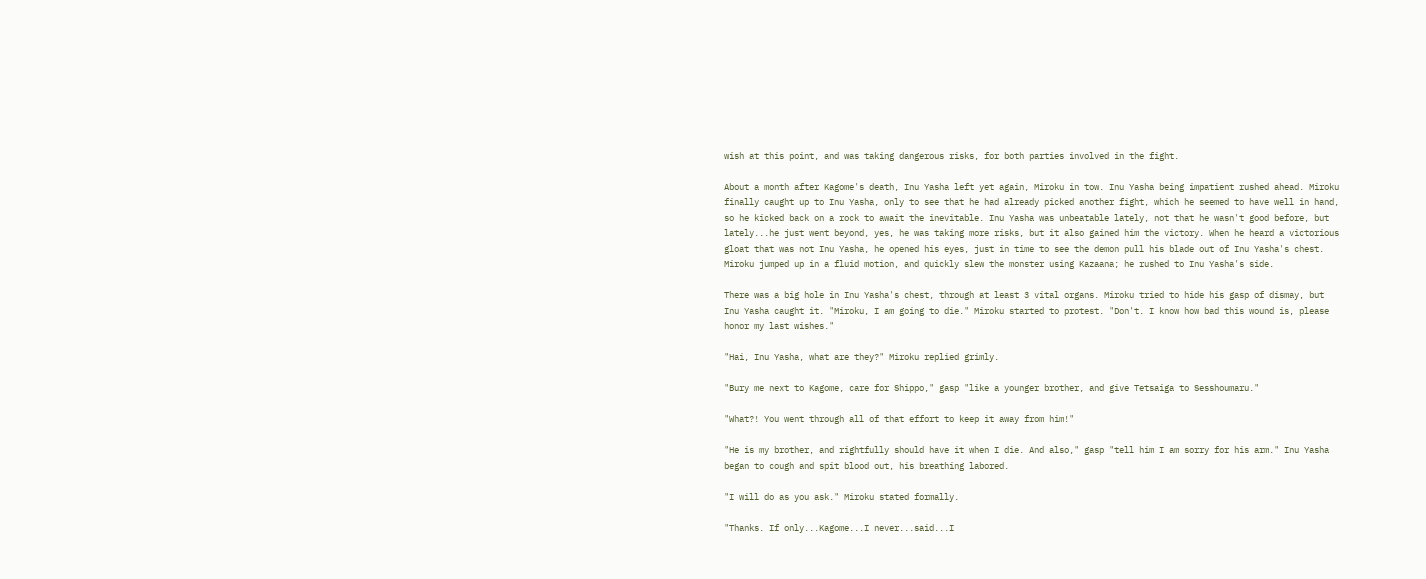wish at this point, and was taking dangerous risks, for both parties involved in the fight.

About a month after Kagome's death, Inu Yasha left yet again, Miroku in tow. Inu Yasha being impatient rushed ahead. Miroku finally caught up to Inu Yasha, only to see that he had already picked another fight, which he seemed to have well in hand, so he kicked back on a rock to await the inevitable. Inu Yasha was unbeatable lately, not that he wasn't good before, but lately...he just went beyond, yes, he was taking more risks, but it also gained him the victory. When he heard a victorious gloat that was not Inu Yasha, he opened his eyes, just in time to see the demon pull his blade out of Inu Yasha's chest. Miroku jumped up in a fluid motion, and quickly slew the monster using Kazaana; he rushed to Inu Yasha's side.

There was a big hole in Inu Yasha's chest, through at least 3 vital organs. Miroku tried to hide his gasp of dismay, but Inu Yasha caught it. "Miroku, I am going to die." Miroku started to protest. "Don't. I know how bad this wound is, please honor my last wishes."

"Hai, Inu Yasha, what are they?" Miroku replied grimly.

"Bury me next to Kagome, care for Shippo," gasp "like a younger brother, and give Tetsaiga to Sesshoumaru."

"What?! You went through all of that effort to keep it away from him!"

"He is my brother, and rightfully should have it when I die. And also," gasp "tell him I am sorry for his arm." Inu Yasha began to cough and spit blood out, his breathing labored.

"I will do as you ask." Miroku stated formally.

"Thanks. If only...Kagome...I never...said...I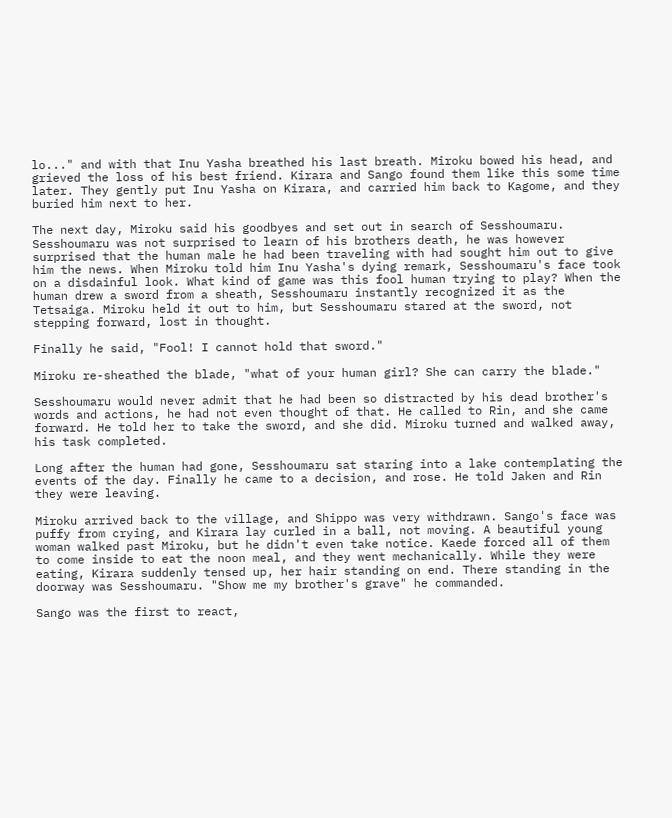lo..." and with that Inu Yasha breathed his last breath. Miroku bowed his head, and grieved the loss of his best friend. Kirara and Sango found them like this some time later. They gently put Inu Yasha on Kirara, and carried him back to Kagome, and they buried him next to her.

The next day, Miroku said his goodbyes and set out in search of Sesshoumaru. Sesshoumaru was not surprised to learn of his brothers death, he was however surprised that the human male he had been traveling with had sought him out to give him the news. When Miroku told him Inu Yasha's dying remark, Sesshoumaru's face took on a disdainful look. What kind of game was this fool human trying to play? When the human drew a sword from a sheath, Sesshoumaru instantly recognized it as the Tetsaiga. Miroku held it out to him, but Sesshoumaru stared at the sword, not stepping forward, lost in thought.

Finally he said, "Fool! I cannot hold that sword."

Miroku re-sheathed the blade, "what of your human girl? She can carry the blade."

Sesshoumaru would never admit that he had been so distracted by his dead brother's words and actions, he had not even thought of that. He called to Rin, and she came forward. He told her to take the sword, and she did. Miroku turned and walked away, his task completed.

Long after the human had gone, Sesshoumaru sat staring into a lake contemplating the events of the day. Finally he came to a decision, and rose. He told Jaken and Rin they were leaving.

Miroku arrived back to the village, and Shippo was very withdrawn. Sango's face was puffy from crying, and Kirara lay curled in a ball, not moving. A beautiful young woman walked past Miroku, but he didn't even take notice. Kaede forced all of them to come inside to eat the noon meal, and they went mechanically. While they were eating, Kirara suddenly tensed up, her hair standing on end. There standing in the doorway was Sesshoumaru. "Show me my brother's grave" he commanded.

Sango was the first to react,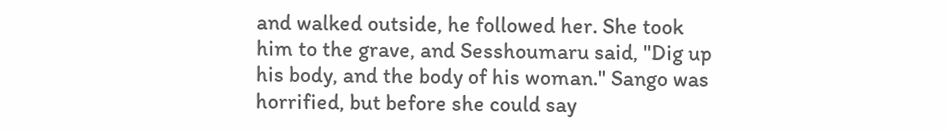and walked outside, he followed her. She took him to the grave, and Sesshoumaru said, "Dig up his body, and the body of his woman." Sango was horrified, but before she could say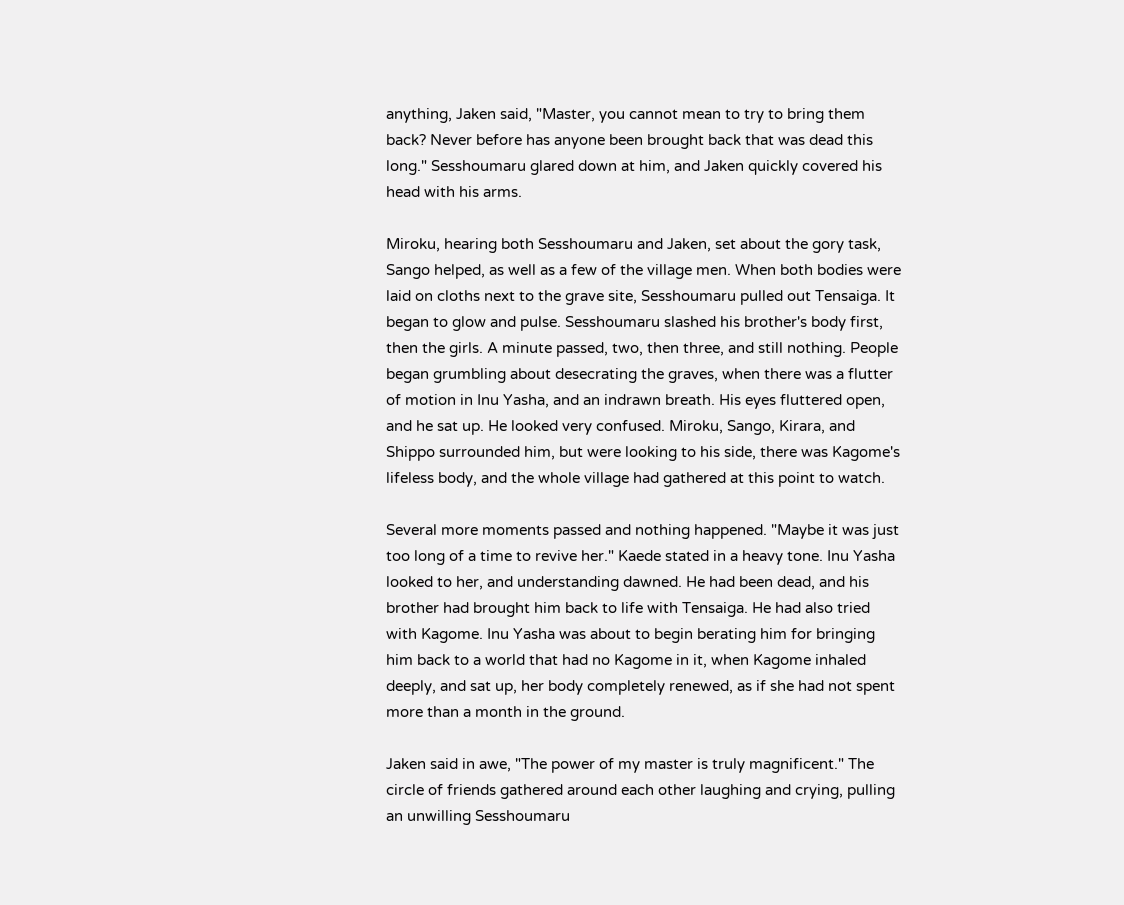anything, Jaken said, "Master, you cannot mean to try to bring them back? Never before has anyone been brought back that was dead this long." Sesshoumaru glared down at him, and Jaken quickly covered his head with his arms.

Miroku, hearing both Sesshoumaru and Jaken, set about the gory task, Sango helped, as well as a few of the village men. When both bodies were laid on cloths next to the grave site, Sesshoumaru pulled out Tensaiga. It began to glow and pulse. Sesshoumaru slashed his brother's body first, then the girls. A minute passed, two, then three, and still nothing. People began grumbling about desecrating the graves, when there was a flutter of motion in Inu Yasha, and an indrawn breath. His eyes fluttered open, and he sat up. He looked very confused. Miroku, Sango, Kirara, and Shippo surrounded him, but were looking to his side, there was Kagome's lifeless body, and the whole village had gathered at this point to watch.

Several more moments passed and nothing happened. "Maybe it was just too long of a time to revive her." Kaede stated in a heavy tone. Inu Yasha looked to her, and understanding dawned. He had been dead, and his brother had brought him back to life with Tensaiga. He had also tried with Kagome. Inu Yasha was about to begin berating him for bringing him back to a world that had no Kagome in it, when Kagome inhaled deeply, and sat up, her body completely renewed, as if she had not spent more than a month in the ground.

Jaken said in awe, "The power of my master is truly magnificent." The circle of friends gathered around each other laughing and crying, pulling an unwilling Sesshoumaru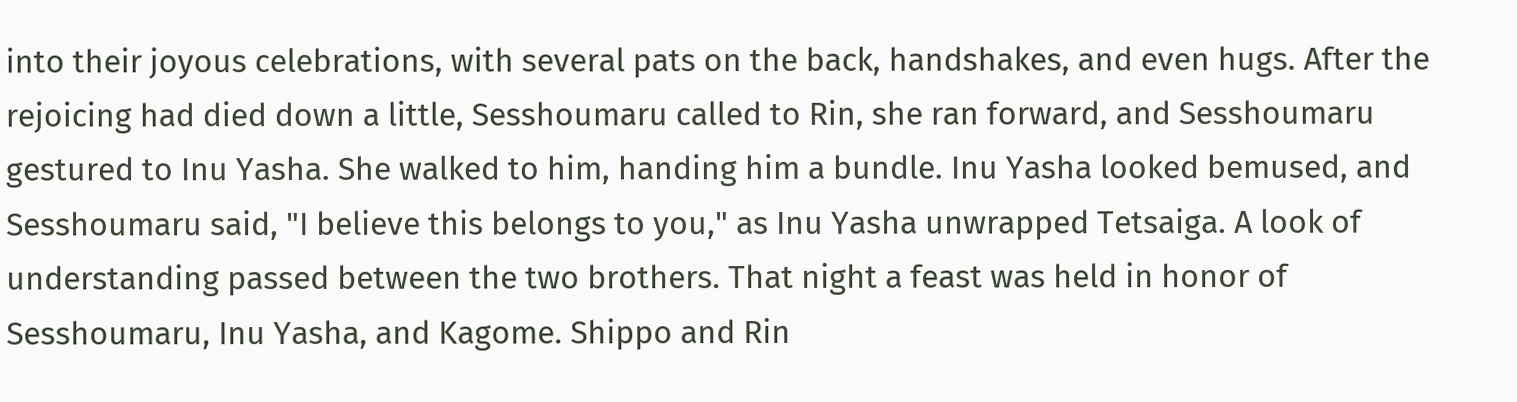into their joyous celebrations, with several pats on the back, handshakes, and even hugs. After the rejoicing had died down a little, Sesshoumaru called to Rin, she ran forward, and Sesshoumaru gestured to Inu Yasha. She walked to him, handing him a bundle. Inu Yasha looked bemused, and Sesshoumaru said, "I believe this belongs to you," as Inu Yasha unwrapped Tetsaiga. A look of understanding passed between the two brothers. That night a feast was held in honor of Sesshoumaru, Inu Yasha, and Kagome. Shippo and Rin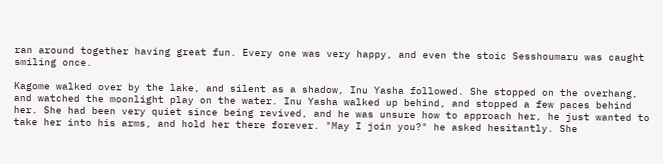ran around together having great fun. Every one was very happy, and even the stoic Sesshoumaru was caught smiling once.

Kagome walked over by the lake, and silent as a shadow, Inu Yasha followed. She stopped on the overhang, and watched the moonlight play on the water. Inu Yasha walked up behind, and stopped a few paces behind her. She had been very quiet since being revived, and he was unsure how to approach her, he just wanted to take her into his arms, and hold her there forever. "May I join you?" he asked hesitantly. She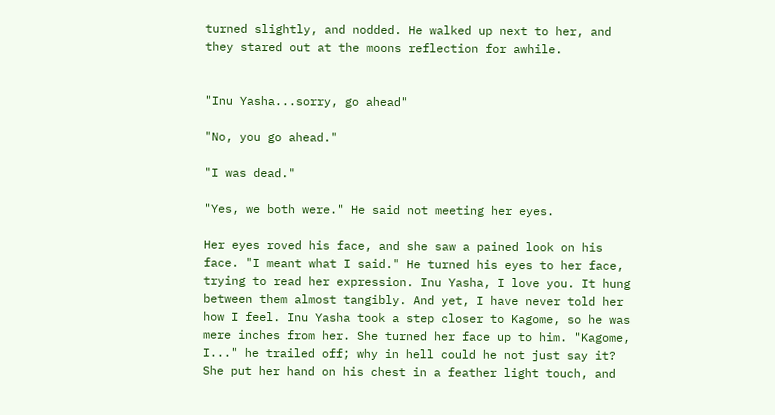turned slightly, and nodded. He walked up next to her, and they stared out at the moons reflection for awhile.


"Inu Yasha...sorry, go ahead"

"No, you go ahead."

"I was dead."

"Yes, we both were." He said not meeting her eyes.

Her eyes roved his face, and she saw a pained look on his face. "I meant what I said." He turned his eyes to her face, trying to read her expression. Inu Yasha, I love you. It hung between them almost tangibly. And yet, I have never told her how I feel. Inu Yasha took a step closer to Kagome, so he was mere inches from her. She turned her face up to him. "Kagome, I..." he trailed off; why in hell could he not just say it? She put her hand on his chest in a feather light touch, and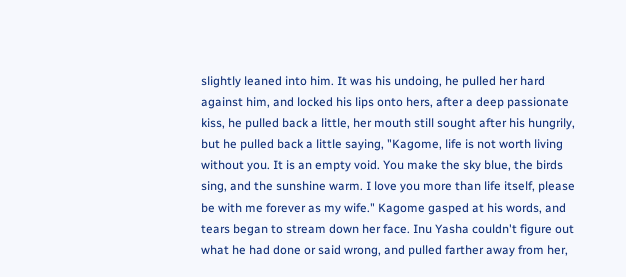slightly leaned into him. It was his undoing, he pulled her hard against him, and locked his lips onto hers, after a deep passionate kiss, he pulled back a little, her mouth still sought after his hungrily, but he pulled back a little saying, "Kagome, life is not worth living without you. It is an empty void. You make the sky blue, the birds sing, and the sunshine warm. I love you more than life itself, please be with me forever as my wife." Kagome gasped at his words, and tears began to stream down her face. Inu Yasha couldn't figure out what he had done or said wrong, and pulled farther away from her,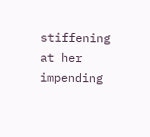stiffening at her impending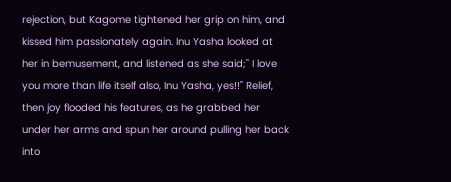rejection, but Kagome tightened her grip on him, and kissed him passionately again. Inu Yasha looked at her in bemusement, and listened as she said;" I love you more than life itself also, Inu Yasha, yes!!" Relief, then joy flooded his features, as he grabbed her under her arms and spun her around pulling her back into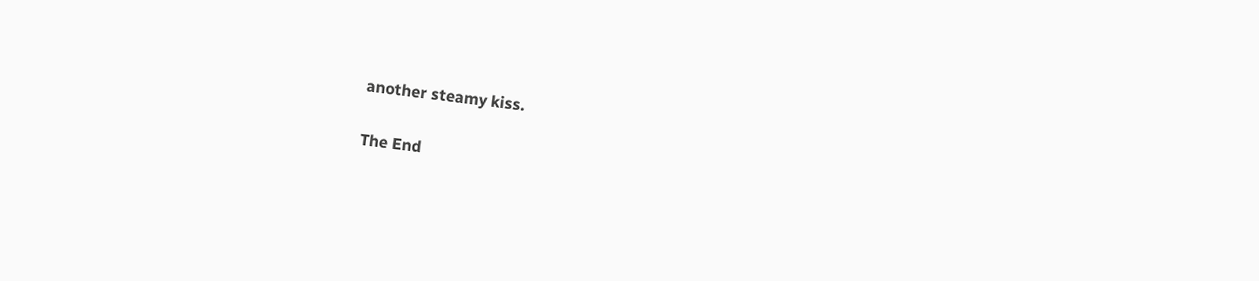another steamy kiss.

The End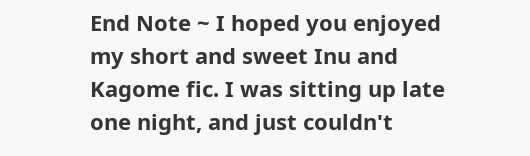End Note ~ I hoped you enjoyed my short and sweet Inu and Kagome fic. I was sitting up late one night, and just couldn't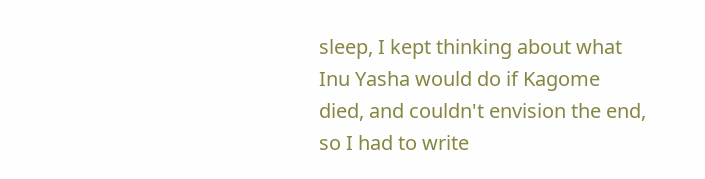sleep, I kept thinking about what Inu Yasha would do if Kagome died, and couldn't envision the end, so I had to write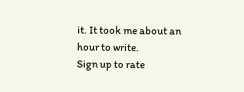it. It took me about an hour to write.
Sign up to rate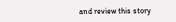and review this story